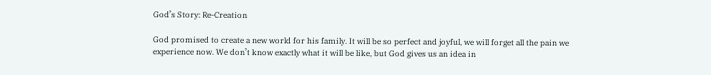God’s Story: Re-Creation

God promised to create a new world for his family. It will be so perfect and joyful, we will forget all the pain we experience now. We don’t know exactly what it will be like, but God gives us an idea in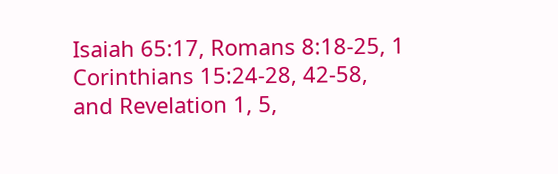Isaiah 65:17, Romans 8:18-25, 1 Corinthians 15:24-28, 42-58, and Revelation 1, 5,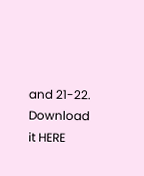and 21-22. Download it HERE